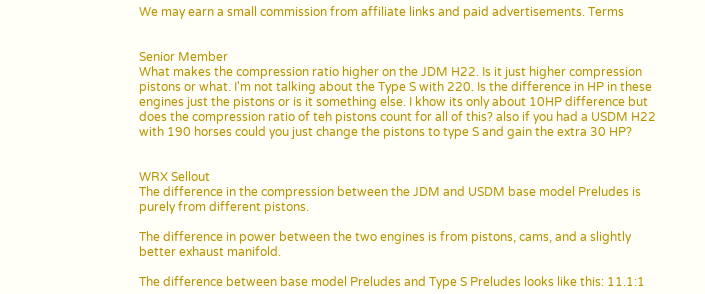We may earn a small commission from affiliate links and paid advertisements. Terms


Senior Member
What makes the compression ratio higher on the JDM H22. Is it just higher compression pistons or what. I'm not talking about the Type S with 220. Is the difference in HP in these engines just the pistons or is it something else. I khow its only about 10HP difference but does the compression ratio of teh pistons count for all of this? also if you had a USDM H22 with 190 horses could you just change the pistons to type S and gain the extra 30 HP?


WRX Sellout
The difference in the compression between the JDM and USDM base model Preludes is purely from different pistons.

The difference in power between the two engines is from pistons, cams, and a slightly better exhaust manifold.

The difference between base model Preludes and Type S Preludes looks like this: 11.1:1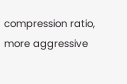compression ratio, more aggressive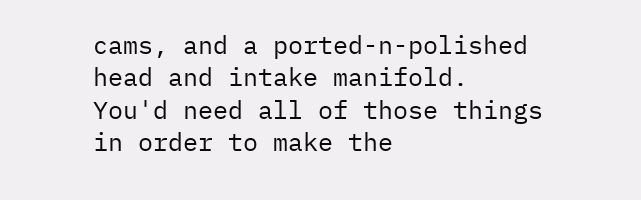cams, and a ported-n-polished head and intake manifold. You'd need all of those things in order to make the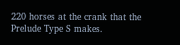220 horses at the crank that the Prelude Type S makes.